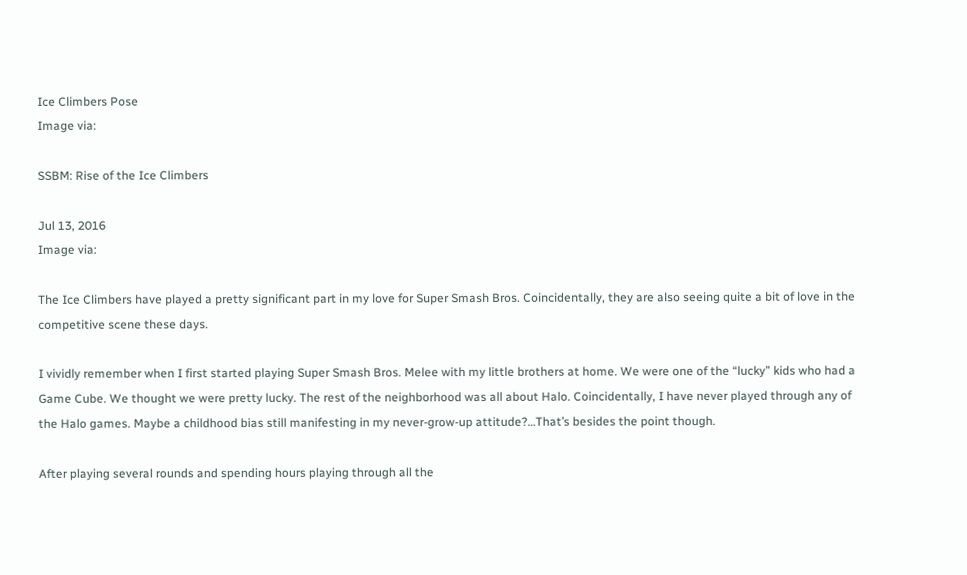Ice Climbers Pose
Image via:

SSBM: Rise of the Ice Climbers

Jul 13, 2016
Image via:

The Ice Climbers have played a pretty significant part in my love for Super Smash Bros. Coincidentally, they are also seeing quite a bit of love in the competitive scene these days.

I vividly remember when I first started playing Super Smash Bros. Melee with my little brothers at home. We were one of the “lucky” kids who had a Game Cube. We thought we were pretty lucky. The rest of the neighborhood was all about Halo. Coincidentally, I have never played through any of the Halo games. Maybe a childhood bias still manifesting in my never-grow-up attitude?…That’s besides the point though.

After playing several rounds and spending hours playing through all the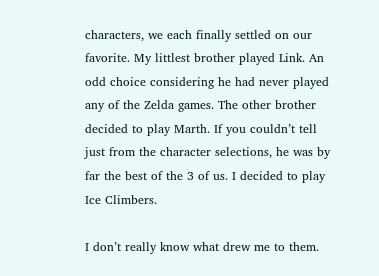characters, we each finally settled on our favorite. My littlest brother played Link. An odd choice considering he had never played any of the Zelda games. The other brother decided to play Marth. If you couldn’t tell just from the character selections, he was by far the best of the 3 of us. I decided to play Ice Climbers.

I don’t really know what drew me to them.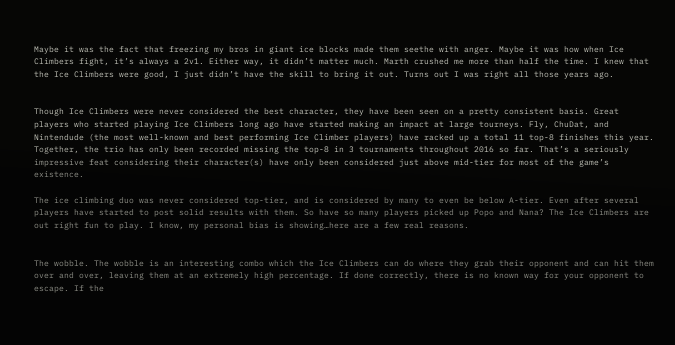Maybe it was the fact that freezing my bros in giant ice blocks made them seethe with anger. Maybe it was how when Ice Climbers fight, it’s always a 2v1. Either way, it didn’t matter much. Marth crushed me more than half the time. I knew that the Ice Climbers were good, I just didn’t have the skill to bring it out. Turns out I was right all those years ago.


Though Ice Climbers were never considered the best character, they have been seen on a pretty consistent basis. Great players who started playing Ice Climbers long ago have started making an impact at large tourneys. Fly, ChuDat, and Nintendude (the most well-known and best performing Ice Climber players) have racked up a total 11 top-8 finishes this year. Together, the trio has only been recorded missing the top-8 in 3 tournaments throughout 2016 so far. That’s a seriously impressive feat considering their character(s) have only been considered just above mid-tier for most of the game’s existence.

The ice climbing duo was never considered top-tier, and is considered by many to even be below A-tier. Even after several players have started to post solid results with them. So have so many players picked up Popo and Nana? The Ice Climbers are out right fun to play. I know, my personal bias is showing…here are a few real reasons.


The wobble. The wobble is an interesting combo which the Ice Climbers can do where they grab their opponent and can hit them over and over, leaving them at an extremely high percentage. If done correctly, there is no known way for your opponent to escape. If the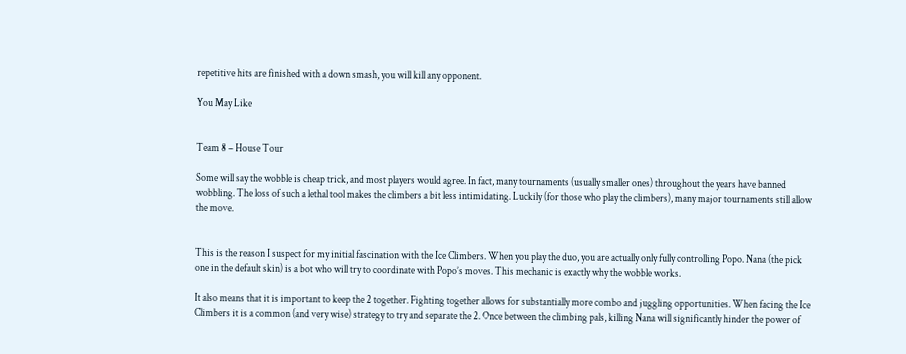repetitive hits are finished with a down smash, you will kill any opponent.

You May Like


Team 8 – House Tour

Some will say the wobble is cheap trick, and most players would agree. In fact, many tournaments (usually smaller ones) throughout the years have banned wobbling. The loss of such a lethal tool makes the climbers a bit less intimidating. Luckily (for those who play the climbers), many major tournaments still allow the move.


This is the reason I suspect for my initial fascination with the Ice Climbers. When you play the duo, you are actually only fully controlling Popo. Nana (the pick one in the default skin) is a bot who will try to coordinate with Popo’s moves. This mechanic is exactly why the wobble works.

It also means that it is important to keep the 2 together. Fighting together allows for substantially more combo and juggling opportunities. When facing the Ice Climbers it is a common (and very wise) strategy to try and separate the 2. Once between the climbing pals, killing Nana will significantly hinder the power of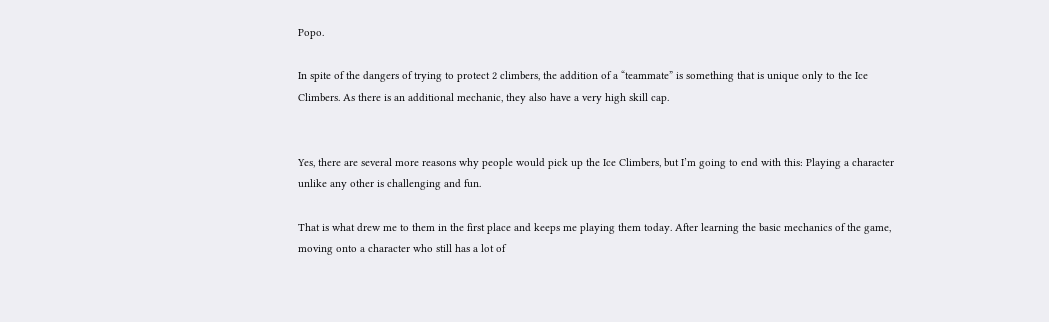Popo.

In spite of the dangers of trying to protect 2 climbers, the addition of a “teammate” is something that is unique only to the Ice Climbers. As there is an additional mechanic, they also have a very high skill cap.


Yes, there are several more reasons why people would pick up the Ice Climbers, but I’m going to end with this: Playing a character unlike any other is challenging and fun.

That is what drew me to them in the first place and keeps me playing them today. After learning the basic mechanics of the game, moving onto a character who still has a lot of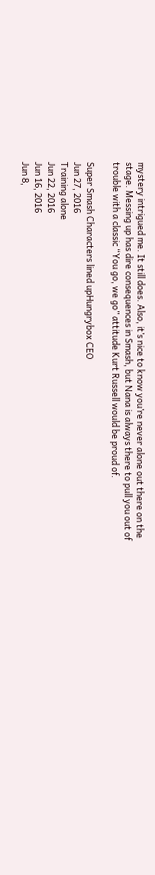mystery intrigued me. It still does. Also, it’s nice to know you’re never alone out there on the stage. Messing up has dire consequences in Smash, but Nana is always there to pull you out of trouble with a classic “You go, we go” attitude Kurt Russell would be proud of.

Super Smash Characters lined upHungrybox CEO
Jun 27, 2016
Training alone
Jun 22, 2016
Jun 16, 2016
Jun 8,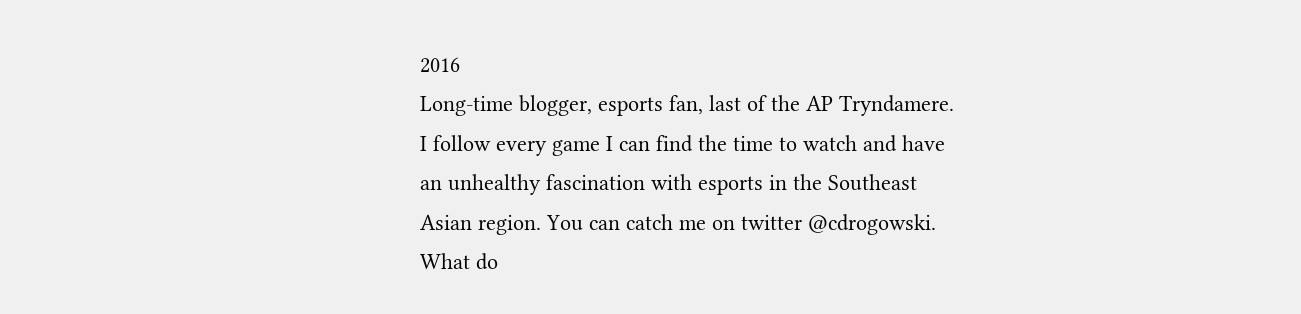2016
Long-time blogger, esports fan, last of the AP Tryndamere. I follow every game I can find the time to watch and have an unhealthy fascination with esports in the Southeast Asian region. You can catch me on twitter @cdrogowski.
What do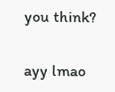you think?

ayy lmao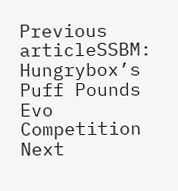Previous articleSSBM: Hungrybox’s Puff Pounds Evo Competition
Next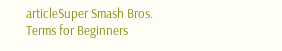articleSuper Smash Bros. Terms for Beginners